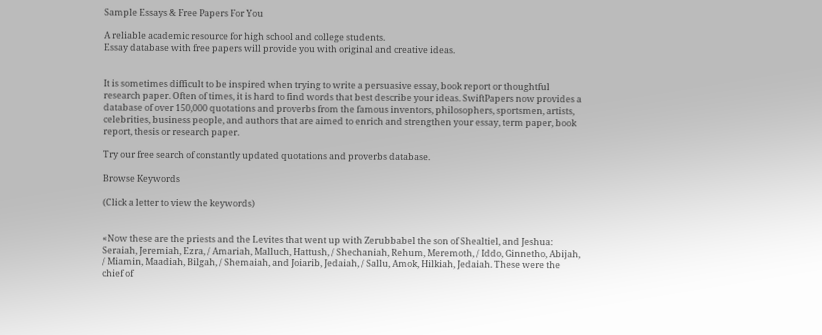Sample Essays & Free Papers For You

A reliable academic resource for high school and college students.
Essay database with free papers will provide you with original and creative ideas.


It is sometimes difficult to be inspired when trying to write a persuasive essay, book report or thoughtful research paper. Often of times, it is hard to find words that best describe your ideas. SwiftPapers now provides a database of over 150,000 quotations and proverbs from the famous inventors, philosophers, sportsmen, artists, celebrities, business people, and authors that are aimed to enrich and strengthen your essay, term paper, book report, thesis or research paper.

Try our free search of constantly updated quotations and proverbs database.

Browse Keywords

(Click a letter to view the keywords)


«Now these are the priests and the Levites that went up with Zerubbabel the son of Shealtiel, and Jeshua: Seraiah, Jeremiah, Ezra, / Amariah, Malluch, Hattush, / Shechaniah, Rehum, Meremoth, / Iddo, Ginnetho, Abijah, / Miamin, Maadiah, Bilgah, / Shemaiah, and Joiarib, Jedaiah, / Sallu, Amok, Hilkiah, Jedaiah. These were the chief of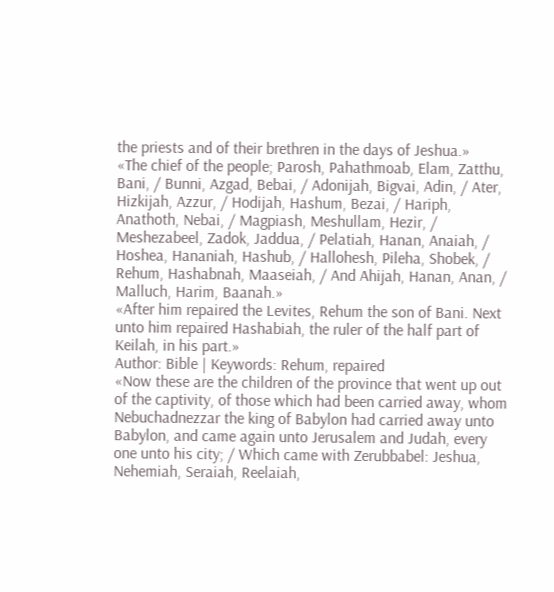the priests and of their brethren in the days of Jeshua.»
«The chief of the people; Parosh, Pahathmoab, Elam, Zatthu, Bani, / Bunni, Azgad, Bebai, / Adonijah, Bigvai, Adin, / Ater, Hizkijah, Azzur, / Hodijah, Hashum, Bezai, / Hariph, Anathoth, Nebai, / Magpiash, Meshullam, Hezir, / Meshezabeel, Zadok, Jaddua, / Pelatiah, Hanan, Anaiah, / Hoshea, Hananiah, Hashub, / Hallohesh, Pileha, Shobek, / Rehum, Hashabnah, Maaseiah, / And Ahijah, Hanan, Anan, / Malluch, Harim, Baanah.»
«After him repaired the Levites, Rehum the son of Bani. Next unto him repaired Hashabiah, the ruler of the half part of Keilah, in his part.»
Author: Bible | Keywords: Rehum, repaired
«Now these are the children of the province that went up out of the captivity, of those which had been carried away, whom Nebuchadnezzar the king of Babylon had carried away unto Babylon, and came again unto Jerusalem and Judah, every one unto his city; / Which came with Zerubbabel: Jeshua, Nehemiah, Seraiah, Reelaiah,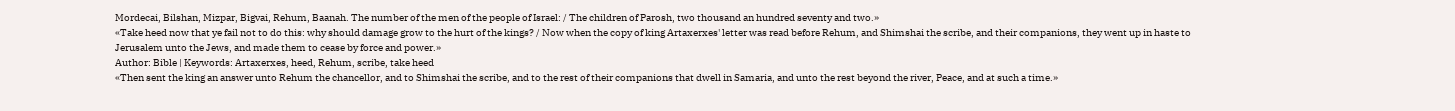Mordecai, Bilshan, Mizpar, Bigvai, Rehum, Baanah. The number of the men of the people of Israel: / The children of Parosh, two thousand an hundred seventy and two.»
«Take heed now that ye fail not to do this: why should damage grow to the hurt of the kings? / Now when the copy of king Artaxerxes' letter was read before Rehum, and Shimshai the scribe, and their companions, they went up in haste to Jerusalem unto the Jews, and made them to cease by force and power.»
Author: Bible | Keywords: Artaxerxes, heed, Rehum, scribe, take heed
«Then sent the king an answer unto Rehum the chancellor, and to Shimshai the scribe, and to the rest of their companions that dwell in Samaria, and unto the rest beyond the river, Peace, and at such a time.»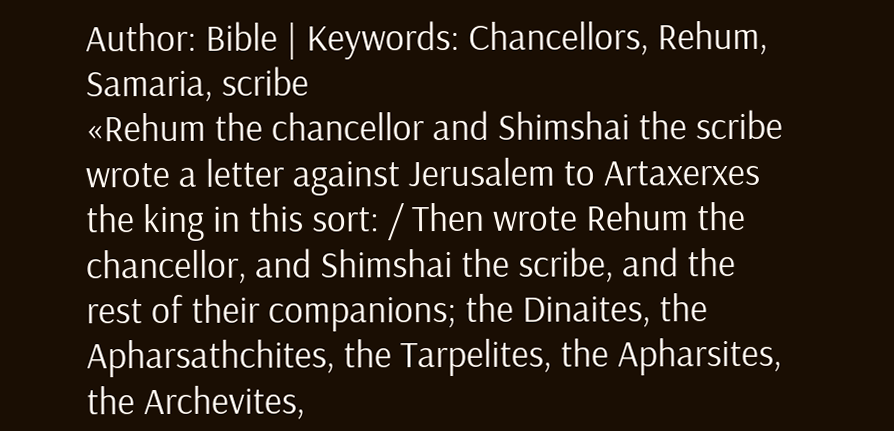Author: Bible | Keywords: Chancellors, Rehum, Samaria, scribe
«Rehum the chancellor and Shimshai the scribe wrote a letter against Jerusalem to Artaxerxes the king in this sort: / Then wrote Rehum the chancellor, and Shimshai the scribe, and the rest of their companions; the Dinaites, the Apharsathchites, the Tarpelites, the Apharsites, the Archevites,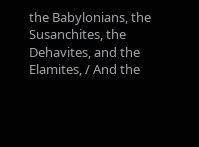the Babylonians, the Susanchites, the Dehavites, and the Elamites, / And the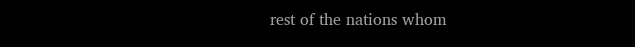rest of the nations whom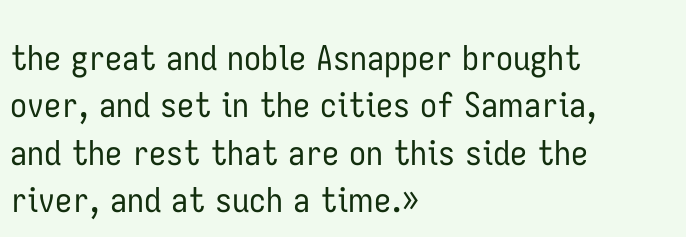the great and noble Asnapper brought over, and set in the cities of Samaria, and the rest that are on this side the river, and at such a time.»